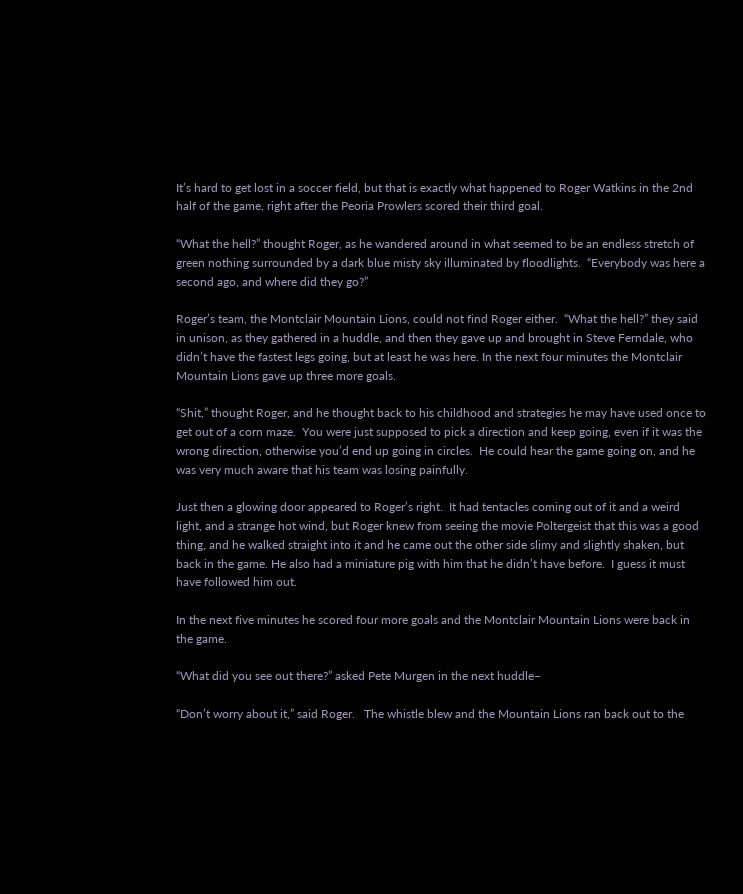It’s hard to get lost in a soccer field, but that is exactly what happened to Roger Watkins in the 2nd half of the game, right after the Peoria Prowlers scored their third goal.

“What the hell?” thought Roger, as he wandered around in what seemed to be an endless stretch of green nothing surrounded by a dark blue misty sky illuminated by floodlights.  “Everybody was here a second ago, and where did they go?”

Roger’s team, the Montclair Mountain Lions, could not find Roger either.  “What the hell?” they said in unison, as they gathered in a huddle, and then they gave up and brought in Steve Ferndale, who didn’t have the fastest legs going, but at least he was here. In the next four minutes the Montclair Mountain Lions gave up three more goals.

“Shit,” thought Roger, and he thought back to his childhood and strategies he may have used once to get out of a corn maze.  You were just supposed to pick a direction and keep going, even if it was the wrong direction, otherwise you’d end up going in circles.  He could hear the game going on, and he was very much aware that his team was losing painfully.

Just then a glowing door appeared to Roger’s right.  It had tentacles coming out of it and a weird light, and a strange hot wind, but Roger knew from seeing the movie Poltergeist that this was a good thing, and he walked straight into it and he came out the other side slimy and slightly shaken, but back in the game. He also had a miniature pig with him that he didn’t have before.  I guess it must have followed him out.

In the next five minutes he scored four more goals and the Montclair Mountain Lions were back in the game.

“What did you see out there?” asked Pete Murgen in the next huddle–

“Don’t worry about it,” said Roger.   The whistle blew and the Mountain Lions ran back out to the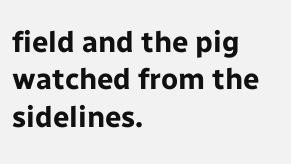field and the pig watched from the sidelines.